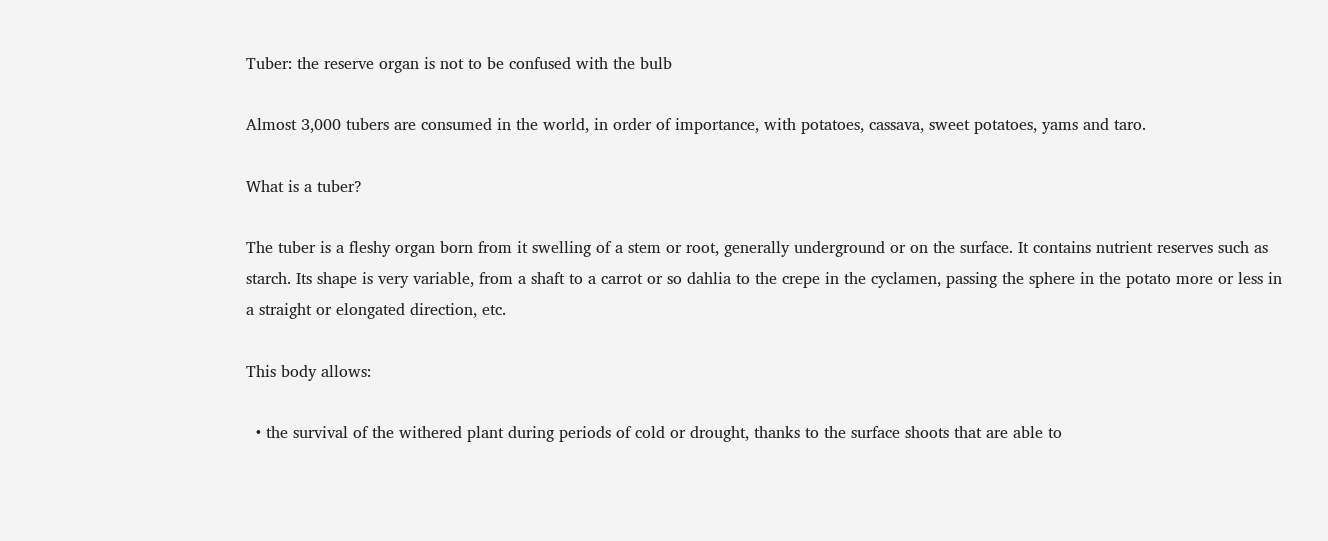Tuber: the reserve organ is not to be confused with the bulb

Almost 3,000 tubers are consumed in the world, in order of importance, with potatoes, cassava, sweet potatoes, yams and taro.

What is a tuber?

The tuber is a fleshy organ born from it swelling of a stem or root, generally underground or on the surface. It contains nutrient reserves such as starch. Its shape is very variable, from a shaft to a carrot or so dahlia to the crepe in the cyclamen, passing the sphere in the potato more or less in a straight or elongated direction, etc.

This body allows:

  • the survival of the withered plant during periods of cold or drought, thanks to the surface shoots that are able to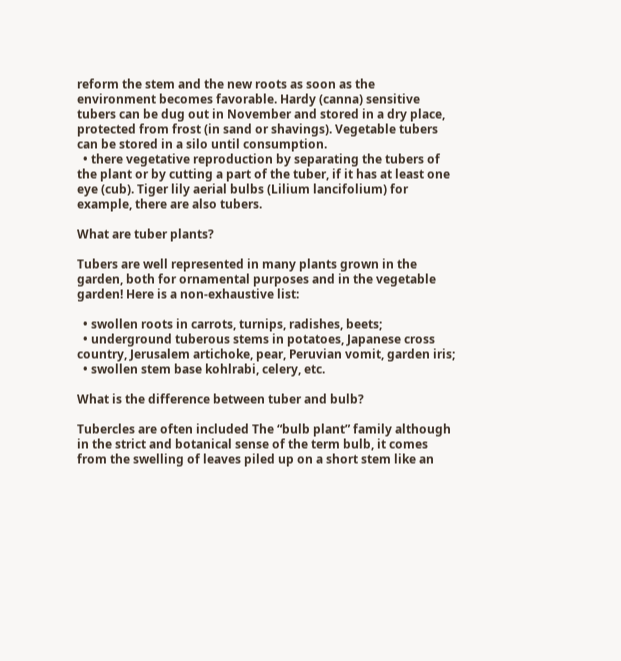reform the stem and the new roots as soon as the environment becomes favorable. Hardy (canna) sensitive tubers can be dug out in November and stored in a dry place, protected from frost (in sand or shavings). Vegetable tubers can be stored in a silo until consumption.
  • there vegetative reproduction by separating the tubers of the plant or by cutting a part of the tuber, if it has at least one eye (cub). Tiger lily aerial bulbs (Lilium lancifolium) for example, there are also tubers.

What are tuber plants?

Tubers are well represented in many plants grown in the garden, both for ornamental purposes and in the vegetable garden! Here is a non-exhaustive list:

  • swollen roots in carrots, turnips, radishes, beets;
  • underground tuberous stems in potatoes, Japanese cross country, Jerusalem artichoke, pear, Peruvian vomit, garden iris;
  • swollen stem base kohlrabi, celery, etc.

What is the difference between tuber and bulb?

Tubercles are often included The “bulb plant” family although in the strict and botanical sense of the term bulb, it comes from the swelling of leaves piled up on a short stem like an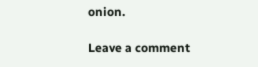onion.

Leave a comment